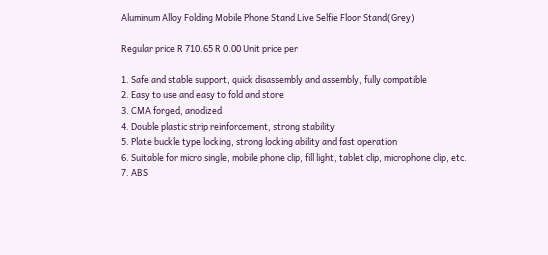Aluminum Alloy Folding Mobile Phone Stand Live Selfie Floor Stand(Grey)

Regular price R 710.65 R 0.00 Unit price per

1. Safe and stable support, quick disassembly and assembly, fully compatible
2. Easy to use and easy to fold and store
3. CMA forged, anodized
4. Double plastic strip reinforcement, strong stability
5. Plate buckle type locking, strong locking ability and fast operation
6. Suitable for micro single, mobile phone clip, fill light, tablet clip, microphone clip, etc.
7. ABS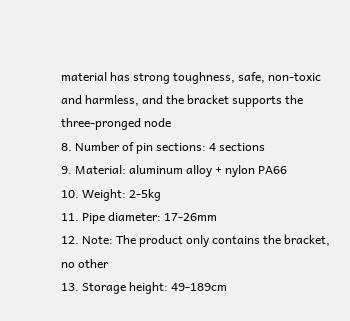material has strong toughness, safe, non-toxic and harmless, and the bracket supports the three-pronged node
8. Number of pin sections: 4 sections
9. Material: aluminum alloy + nylon PA66
10. Weight: 2-5kg
11. Pipe diameter: 17-26mm
12. Note: The product only contains the bracket, no other
13. Storage height: 49-189cm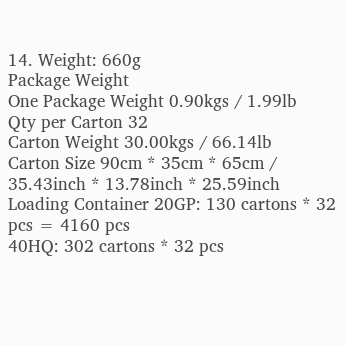14. Weight: 660g
Package Weight
One Package Weight 0.90kgs / 1.99lb
Qty per Carton 32
Carton Weight 30.00kgs / 66.14lb
Carton Size 90cm * 35cm * 65cm / 35.43inch * 13.78inch * 25.59inch
Loading Container 20GP: 130 cartons * 32 pcs = 4160 pcs
40HQ: 302 cartons * 32 pcs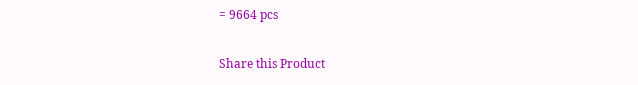= 9664 pcs

Share this Product